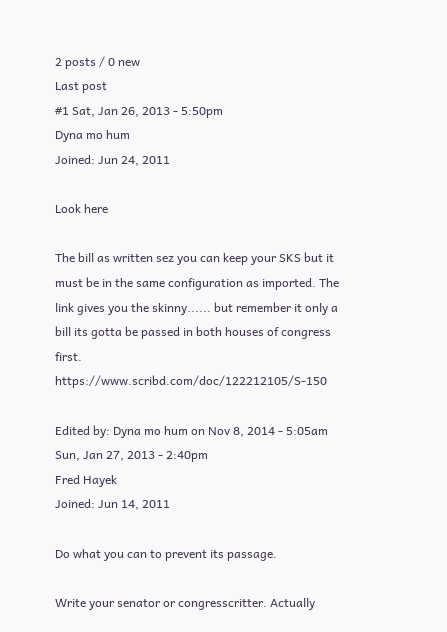2 posts / 0 new
Last post
#1 Sat, Jan 26, 2013 - 5:50pm
Dyna mo hum
Joined: Jun 24, 2011

Look here

The bill as written sez you can keep your SKS but it must be in the same configuration as imported. The link gives you the skinny...... but remember it only a bill its gotta be passed in both houses of congress first. https://www.scribd.com/doc/122212105/S-150

Edited by: Dyna mo hum on Nov 8, 2014 - 5:05am
Sun, Jan 27, 2013 - 2:40pm
Fred Hayek
Joined: Jun 14, 2011

Do what you can to prevent its passage.

Write your senator or congresscritter. Actually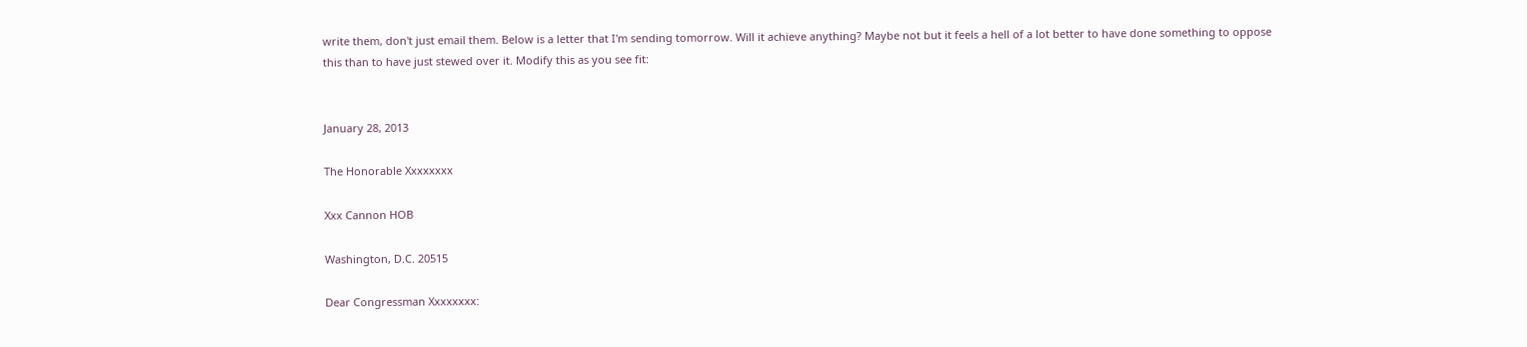write them, don't just email them. Below is a letter that I'm sending tomorrow. Will it achieve anything? Maybe not but it feels a hell of a lot better to have done something to oppose this than to have just stewed over it. Modify this as you see fit:


January 28, 2013

The Honorable Xxxxxxxx

Xxx Cannon HOB

Washington, D.C. 20515

Dear Congressman Xxxxxxxx: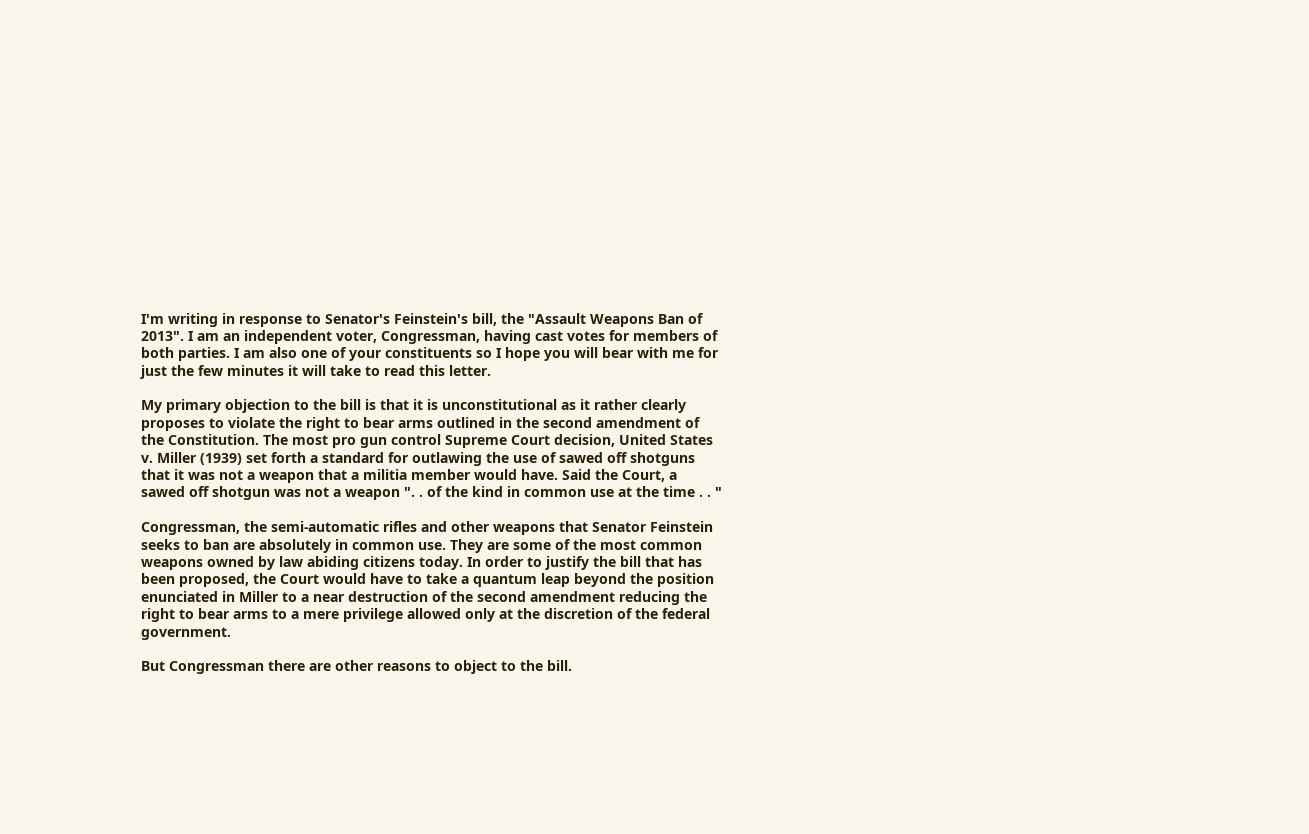I'm writing in response to Senator's Feinstein's bill, the "Assault Weapons Ban of 2013". I am an independent voter, Congressman, having cast votes for members of both parties. I am also one of your constituents so I hope you will bear with me for just the few minutes it will take to read this letter.

My primary objection to the bill is that it is unconstitutional as it rather clearly proposes to violate the right to bear arms outlined in the second amendment of the Constitution. The most pro gun control Supreme Court decision, United States v. Miller (1939) set forth a standard for outlawing the use of sawed off shotguns that it was not a weapon that a militia member would have. Said the Court, a sawed off shotgun was not a weapon ". . of the kind in common use at the time . . "

Congressman, the semi-automatic rifles and other weapons that Senator Feinstein seeks to ban are absolutely in common use. They are some of the most common weapons owned by law abiding citizens today. In order to justify the bill that has been proposed, the Court would have to take a quantum leap beyond the position enunciated in Miller to a near destruction of the second amendment reducing the right to bear arms to a mere privilege allowed only at the discretion of the federal government.

But Congressman there are other reasons to object to the bill.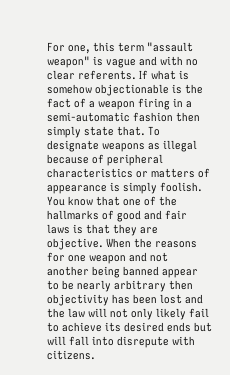For one, this term "assault weapon" is vague and with no clear referents. If what is somehow objectionable is the fact of a weapon firing in a semi-automatic fashion then simply state that. To designate weapons as illegal because of peripheral characteristics or matters of appearance is simply foolish. You know that one of the hallmarks of good and fair laws is that they are objective. When the reasons for one weapon and not another being banned appear to be nearly arbitrary then objectivity has been lost and the law will not only likely fail to achieve its desired ends but will fall into disrepute with citizens.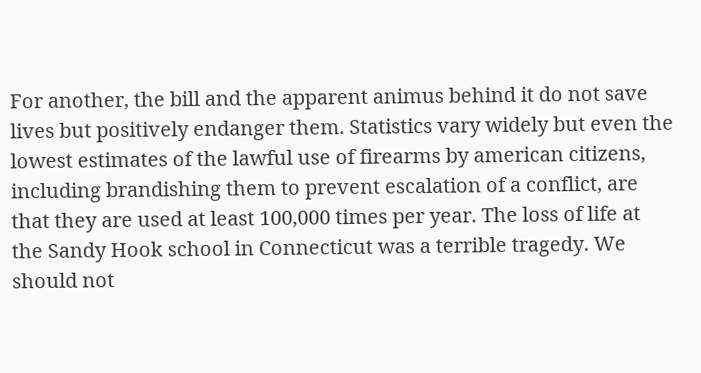For another, the bill and the apparent animus behind it do not save lives but positively endanger them. Statistics vary widely but even the lowest estimates of the lawful use of firearms by american citizens, including brandishing them to prevent escalation of a conflict, are that they are used at least 100,000 times per year. The loss of life at the Sandy Hook school in Connecticut was a terrible tragedy. We should not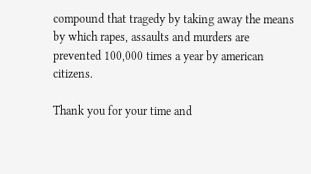compound that tragedy by taking away the means by which rapes, assaults and murders are prevented 100,000 times a year by american citizens.

Thank you for your time and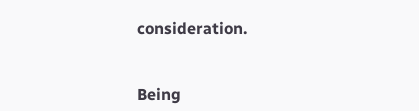consideration.


Being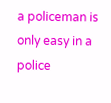a policeman is only easy in a police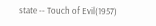state -- Touch of Evil(1957)